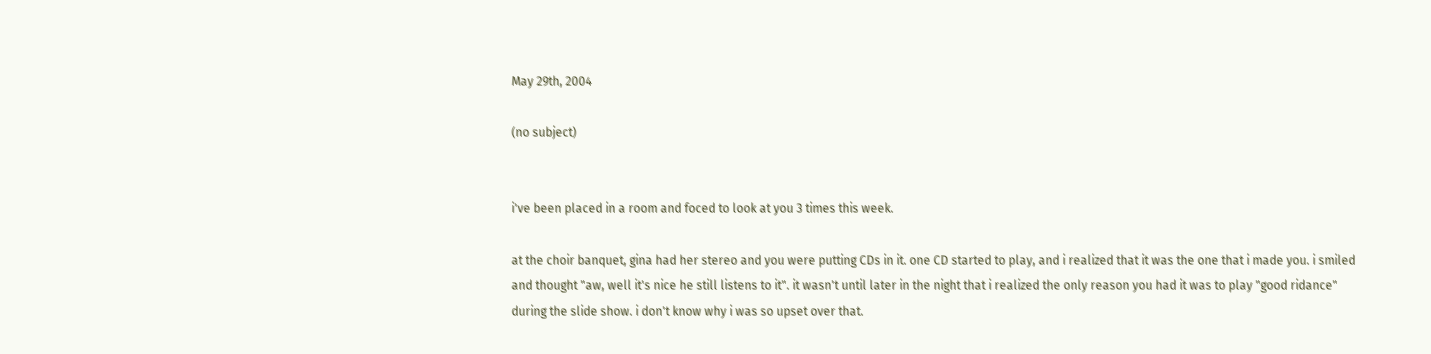May 29th, 2004

(no subject)


i've been placed in a room and foced to look at you 3 times this week.

at the choir banquet, gina had her stereo and you were putting CDs in it. one CD started to play, and i realized that it was the one that i made you. i smiled and thought "aw, well it's nice he still listens to it". it wasn't until later in the night that i realized the only reason you had it was to play "good ridance" during the slide show. i don't know why i was so upset over that.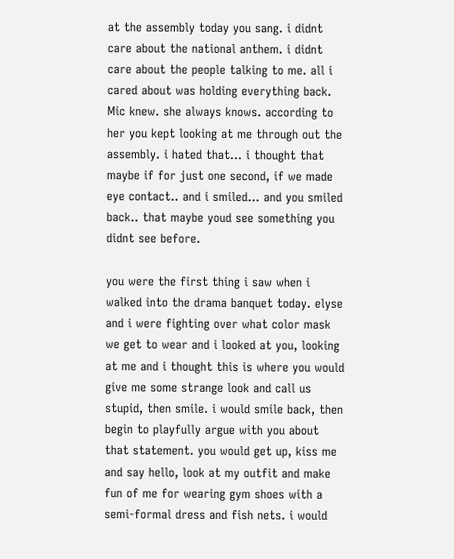at the assembly today you sang. i didnt care about the national anthem. i didnt care about the people talking to me. all i cared about was holding everything back. Mic knew. she always knows. according to her you kept looking at me through out the assembly. i hated that... i thought that maybe if for just one second, if we made eye contact.. and i smiled... and you smiled back.. that maybe youd see something you didnt see before.

you were the first thing i saw when i walked into the drama banquet today. elyse and i were fighting over what color mask we get to wear and i looked at you, looking at me and i thought this is where you would give me some strange look and call us stupid, then smile. i would smile back, then begin to playfully argue with you about that statement. you would get up, kiss me and say hello, look at my outfit and make fun of me for wearing gym shoes with a semi-formal dress and fish nets. i would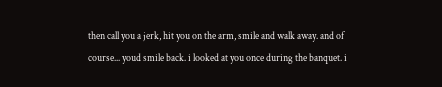then call you a jerk, hit you on the arm, smile and walk away. and of course... youd smile back. i looked at you once during the banquet. i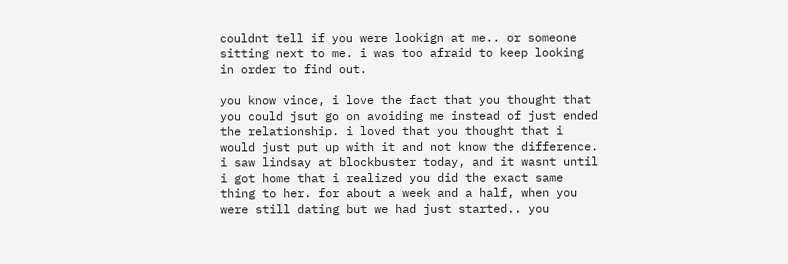couldnt tell if you were lookign at me.. or someone sitting next to me. i was too afraid to keep looking in order to find out.

you know vince, i love the fact that you thought that you could jsut go on avoiding me instead of just ended the relationship. i loved that you thought that i would just put up with it and not know the difference. i saw lindsay at blockbuster today, and it wasnt until i got home that i realized you did the exact same thing to her. for about a week and a half, when you were still dating but we had just started.. you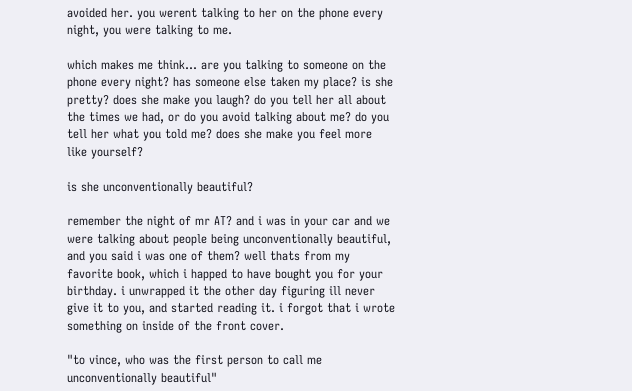avoided her. you werent talking to her on the phone every night, you were talking to me.

which makes me think... are you talking to someone on the phone every night? has someone else taken my place? is she pretty? does she make you laugh? do you tell her all about the times we had, or do you avoid talking about me? do you tell her what you told me? does she make you feel more like yourself?

is she unconventionally beautiful?

remember the night of mr AT? and i was in your car and we were talking about people being unconventionally beautiful, and you said i was one of them? well thats from my favorite book, which i happed to have bought you for your birthday. i unwrapped it the other day figuring ill never give it to you, and started reading it. i forgot that i wrote something on inside of the front cover.

"to vince, who was the first person to call me unconventionally beautiful"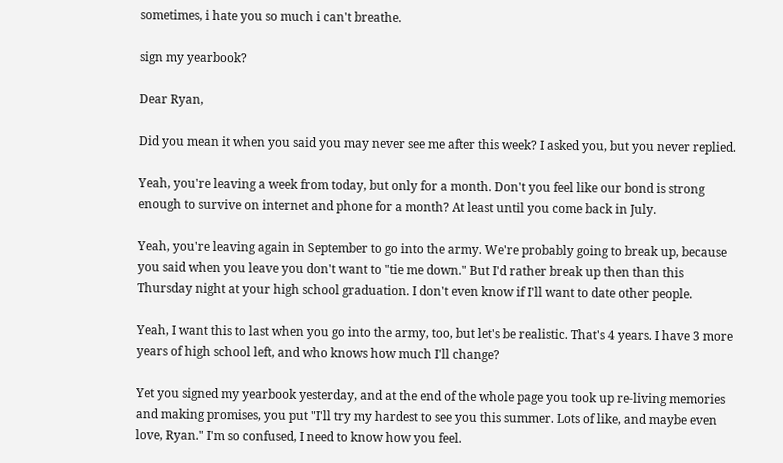sometimes, i hate you so much i can't breathe.

sign my yearbook?

Dear Ryan,

Did you mean it when you said you may never see me after this week? I asked you, but you never replied.

Yeah, you're leaving a week from today, but only for a month. Don't you feel like our bond is strong enough to survive on internet and phone for a month? At least until you come back in July.

Yeah, you're leaving again in September to go into the army. We're probably going to break up, because you said when you leave you don't want to "tie me down." But I'd rather break up then than this Thursday night at your high school graduation. I don't even know if I'll want to date other people.

Yeah, I want this to last when you go into the army, too, but let's be realistic. That's 4 years. I have 3 more years of high school left, and who knows how much I'll change?

Yet you signed my yearbook yesterday, and at the end of the whole page you took up re-living memories and making promises, you put "I'll try my hardest to see you this summer. Lots of like, and maybe even love, Ryan." I'm so confused, I need to know how you feel.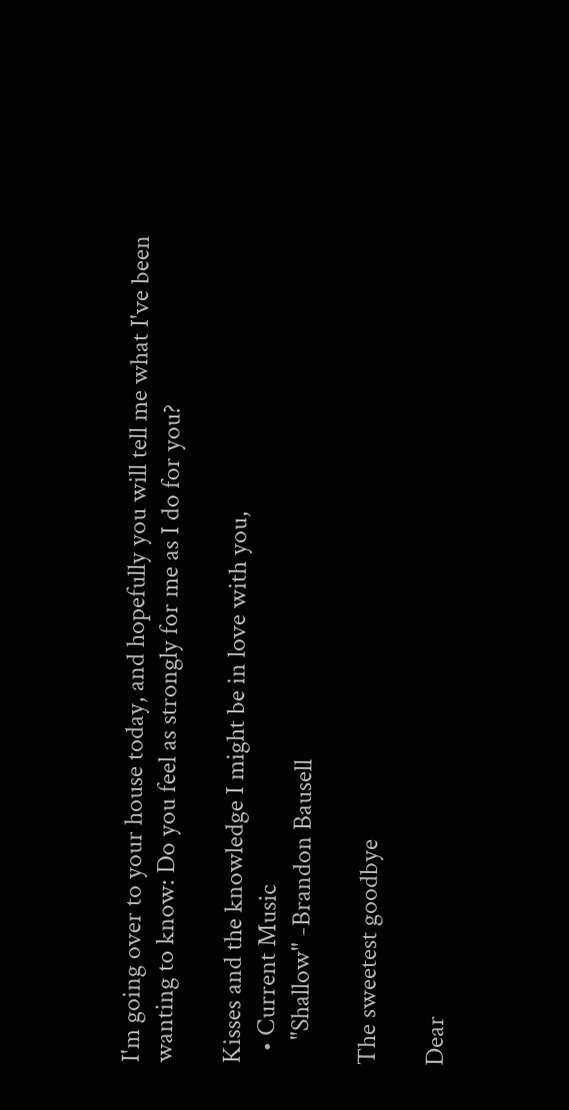I'm going over to your house today, and hopefully you will tell me what I've been wanting to know: Do you feel as strongly for me as I do for you?

Kisses and the knowledge I might be in love with you,
  • Current Music
    "Shallow" -Brandon Bausell

The sweetest goodbye

Dear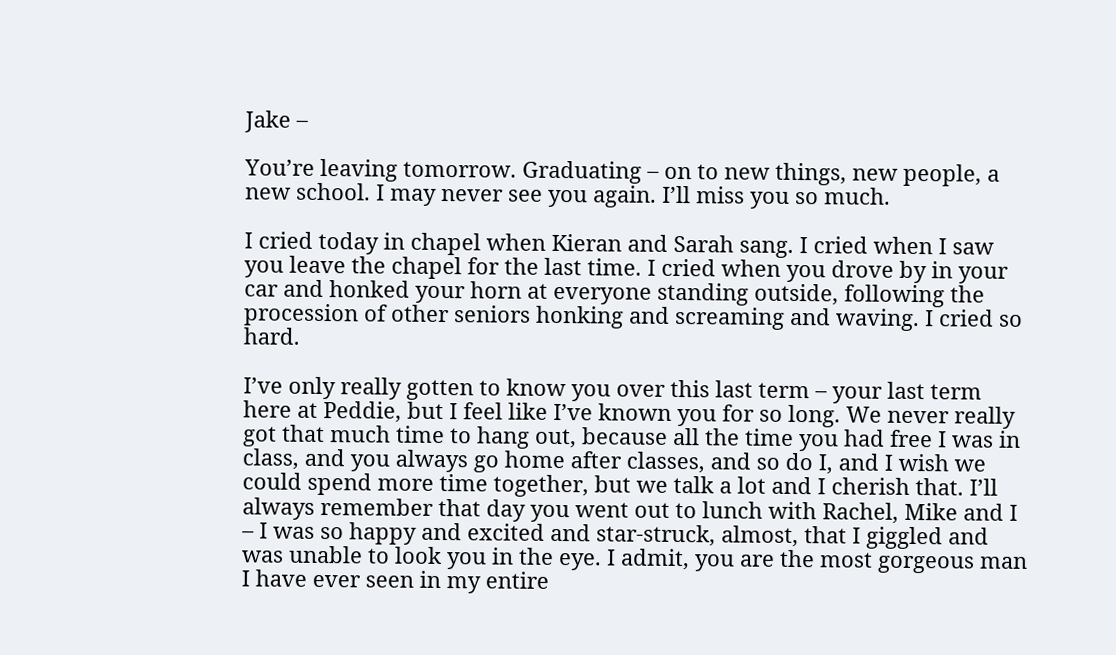Jake –

You’re leaving tomorrow. Graduating – on to new things, new people, a new school. I may never see you again. I’ll miss you so much.

I cried today in chapel when Kieran and Sarah sang. I cried when I saw you leave the chapel for the last time. I cried when you drove by in your car and honked your horn at everyone standing outside, following the procession of other seniors honking and screaming and waving. I cried so hard.

I’ve only really gotten to know you over this last term – your last term here at Peddie, but I feel like I’ve known you for so long. We never really got that much time to hang out, because all the time you had free I was in class, and you always go home after classes, and so do I, and I wish we could spend more time together, but we talk a lot and I cherish that. I’ll always remember that day you went out to lunch with Rachel, Mike and I – I was so happy and excited and star-struck, almost, that I giggled and was unable to look you in the eye. I admit, you are the most gorgeous man I have ever seen in my entire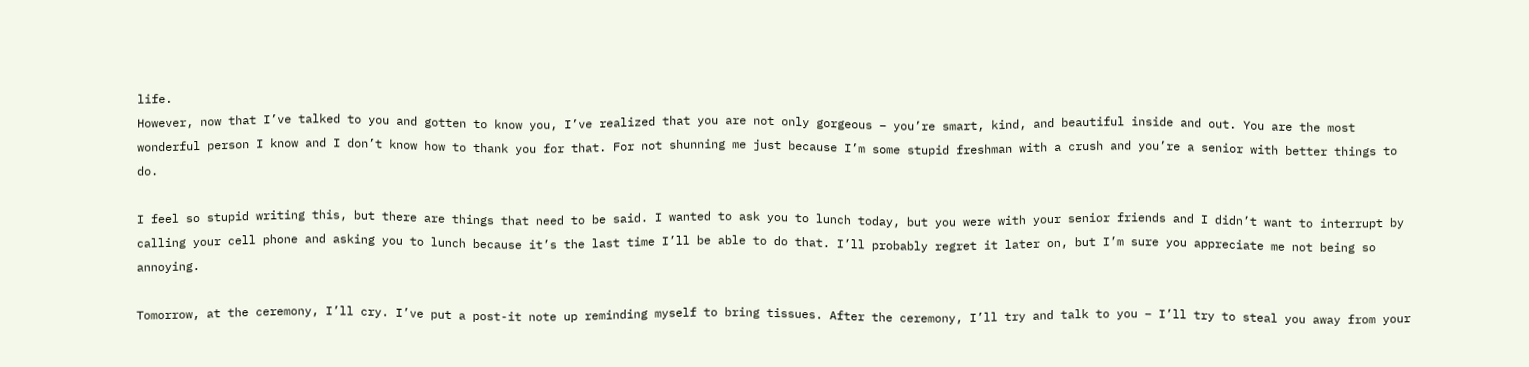life.
However, now that I’ve talked to you and gotten to know you, I’ve realized that you are not only gorgeous – you’re smart, kind, and beautiful inside and out. You are the most wonderful person I know and I don’t know how to thank you for that. For not shunning me just because I’m some stupid freshman with a crush and you’re a senior with better things to do.

I feel so stupid writing this, but there are things that need to be said. I wanted to ask you to lunch today, but you were with your senior friends and I didn’t want to interrupt by calling your cell phone and asking you to lunch because it’s the last time I’ll be able to do that. I’ll probably regret it later on, but I’m sure you appreciate me not being so annoying.

Tomorrow, at the ceremony, I’ll cry. I’ve put a post-it note up reminding myself to bring tissues. After the ceremony, I’ll try and talk to you – I’ll try to steal you away from your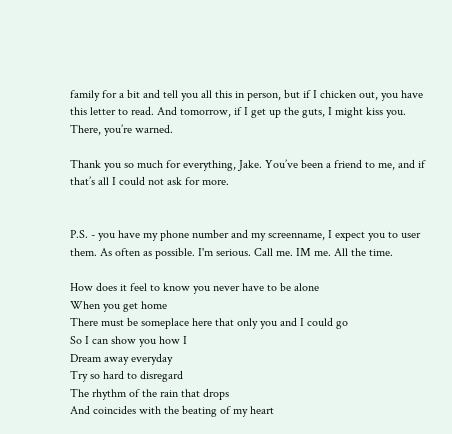family for a bit and tell you all this in person, but if I chicken out, you have this letter to read. And tomorrow, if I get up the guts, I might kiss you. There, you’re warned.

Thank you so much for everything, Jake. You’ve been a friend to me, and if that’s all I could not ask for more.


P.S. - you have my phone number and my screenname, I expect you to user them. As often as possible. I'm serious. Call me. IM me. All the time.

How does it feel to know you never have to be alone
When you get home
There must be someplace here that only you and I could go
So I can show you how I
Dream away everyday
Try so hard to disregard
The rhythm of the rain that drops
And coincides with the beating of my heart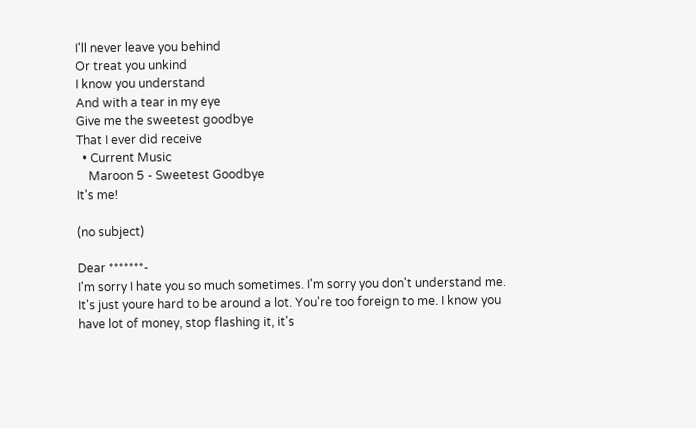I'll never leave you behind
Or treat you unkind
I know you understand
And with a tear in my eye
Give me the sweetest goodbye
That I ever did receive
  • Current Music
    Maroon 5 - Sweetest Goodbye
It's me!

(no subject)

Dear *******-
I'm sorry I hate you so much sometimes. I'm sorry you don't understand me. It's just youre hard to be around a lot. You're too foreign to me. I know you have lot of money, stop flashing it, it's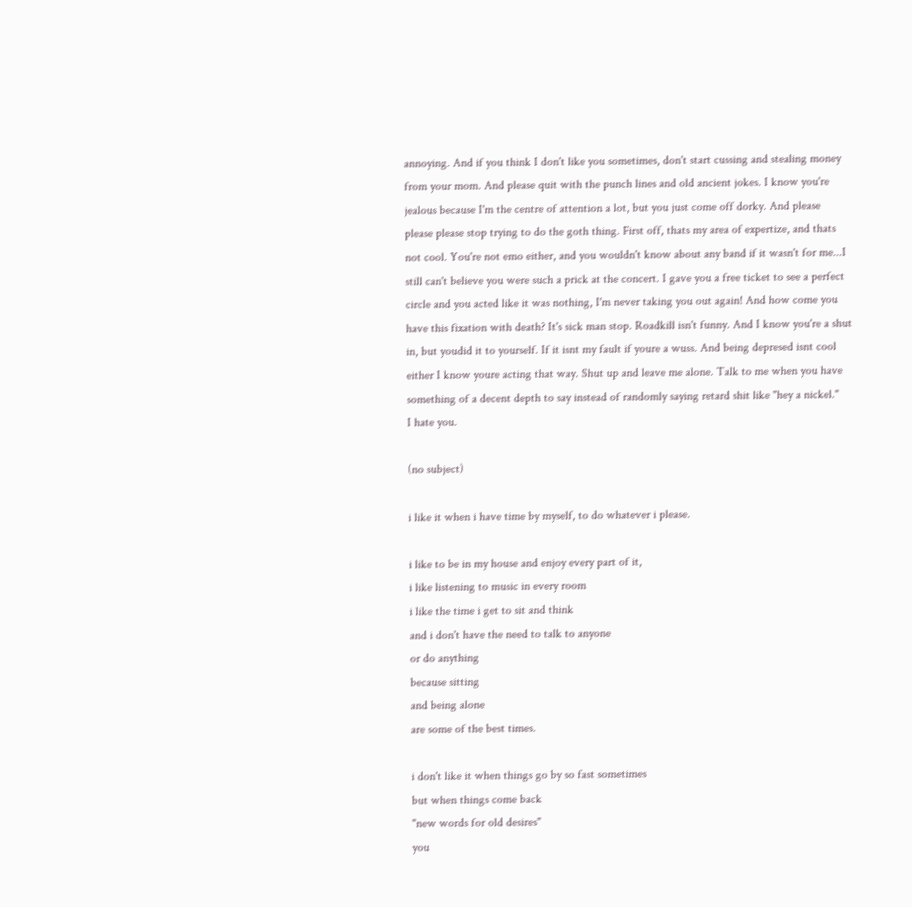annoying. And if you think I don't like you sometimes, don't start cussing and stealing money from your mom. And please quit with the punch lines and old ancient jokes. I know you're jealous because I'm the centre of attention a lot, but you just come off dorky. And please please please stop trying to do the goth thing. First off, thats my area of expertize, and thats not cool. You're not emo either, and you wouldn't know about any band if it wasn't for me...I still can't believe you were such a prick at the concert. I gave you a free ticket to see a perfect circle and you acted like it was nothing, I'm never taking you out again! And how come you have this fixation with death? It's sick man stop. Roadkill isn't funny. And I know you're a shut in, but youdid it to yourself. If it isnt my fault if youre a wuss. And being depresed isnt cool either I know youre acting that way. Shut up and leave me alone. Talk to me when you have something of a decent depth to say instead of randomly saying retard shit like "hey a nickel."
I hate you.

(no subject)

i like it when i have time by myself, to do whatever i please.

i like to be in my house and enjoy every part of it,
i like listening to music in every room
i like the time i get to sit and think
and i don't have the need to talk to anyone
or do anything
because sitting
and being alone
are some of the best times.

i don't like it when things go by so fast sometimes
but when things come back
"new words for old desires"
you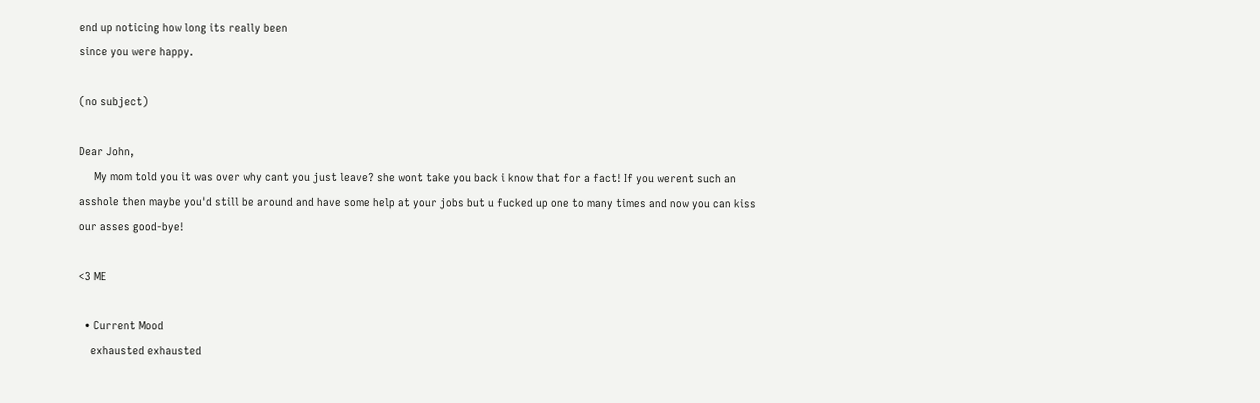end up noticing how long its really been
since you were happy.

(no subject)

Dear John,
     My mom told you it was over why cant you just leave? she wont take you back i know that for a fact! If you werent such an asshole then maybe you'd still be around and have some help at your jobs but u fucked up one to many times and now you can kiss our asses good-bye!

<3 ME

  • Current Mood
    exhausted exhausted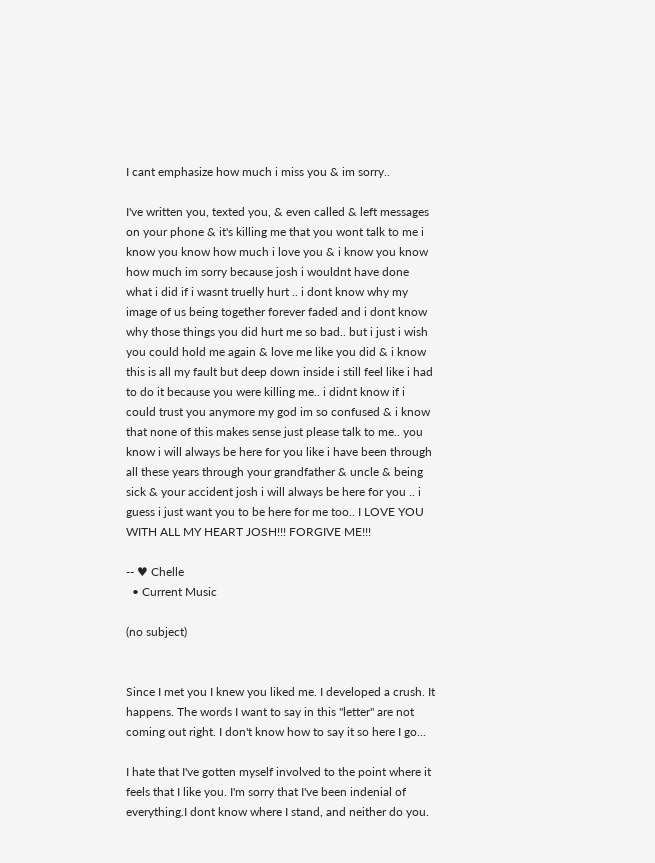I cant emphasize how much i miss you & im sorry..

I've written you, texted you, & even called & left messages on your phone & it's killing me that you wont talk to me i know you know how much i love you & i know you know how much im sorry because josh i wouldnt have done what i did if i wasnt truelly hurt .. i dont know why my image of us being together forever faded and i dont know why those things you did hurt me so bad.. but i just i wish you could hold me again & love me like you did & i know this is all my fault but deep down inside i still feel like i had to do it because you were killing me.. i didnt know if i could trust you anymore my god im so confused & i know that none of this makes sense just please talk to me.. you know i will always be here for you like i have been through all these years through your grandfather & uncle & being sick & your accident josh i will always be here for you .. i guess i just want you to be here for me too.. I LOVE YOU WITH ALL MY HEART JOSH!!! FORGIVE ME!!!

-- ♥ Chelle
  • Current Music

(no subject)


Since I met you I knew you liked me. I developed a crush. It happens. The words I want to say in this "letter" are not coming out right. I don't know how to say it so here I go...

I hate that I've gotten myself involved to the point where it feels that I like you. I'm sorry that I've been indenial of everything.I dont know where I stand, and neither do you.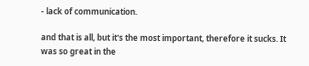- lack of communication.

and that is all, but it's the most important, therefore it sucks. It was so great in the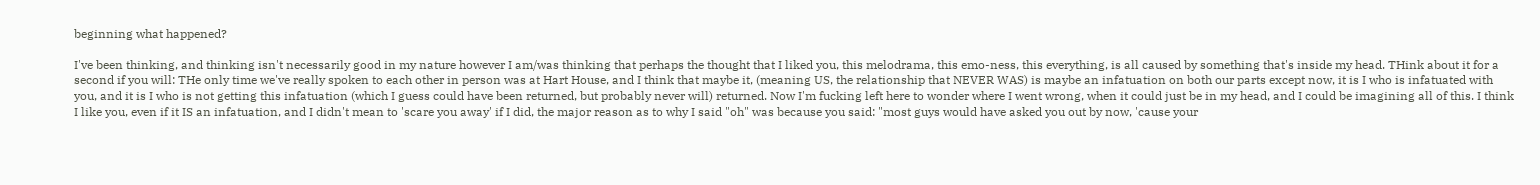beginning what happened?

I've been thinking, and thinking isn't necessarily good in my nature however I am/was thinking that perhaps the thought that I liked you, this melodrama, this emo-ness, this everything, is all caused by something that's inside my head. THink about it for a second if you will: THe only time we've really spoken to each other in person was at Hart House, and I think that maybe it, (meaning US, the relationship that NEVER WAS) is maybe an infatuation on both our parts except now, it is I who is infatuated with you, and it is I who is not getting this infatuation (which I guess could have been returned, but probably never will) returned. Now I'm fucking left here to wonder where I went wrong, when it could just be in my head, and I could be imagining all of this. I think I like you, even if it IS an infatuation, and I didn't mean to 'scare you away' if I did, the major reason as to why I said "oh" was because you said: "most guys would have asked you out by now, 'cause your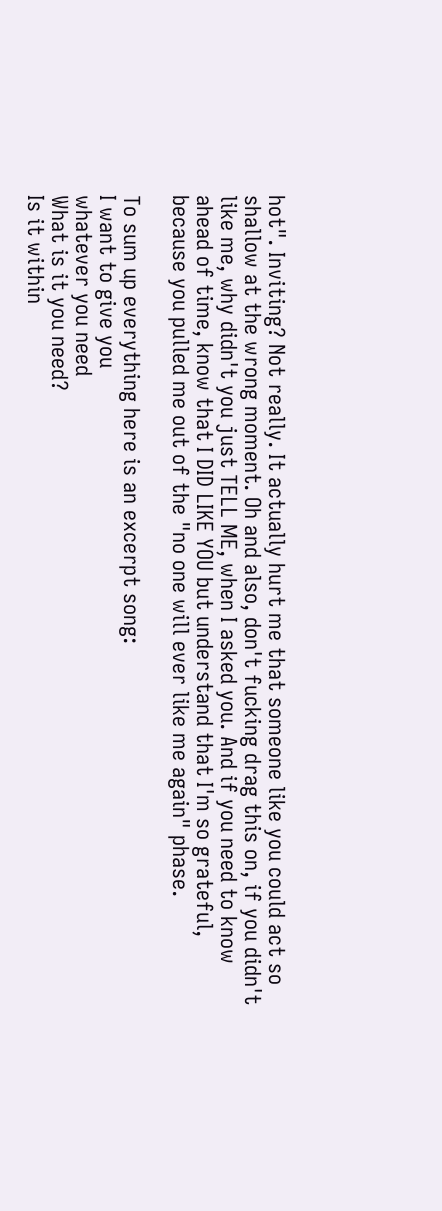hot". Inviting? Not really. It actually hurt me that someone like you could act so shallow at the wrong moment. Oh and also, don't fucking drag this on, if you didn't like me, why didn't you just TELL ME, when I asked you. And if you need to know ahead of time, know that I DID LIKE YOU but understand that I'm so grateful, because you pulled me out of the "no one will ever like me again" phase.

To sum up everything here is an excerpt song:
I want to give you
whatever you need
What is it you need?
Is it within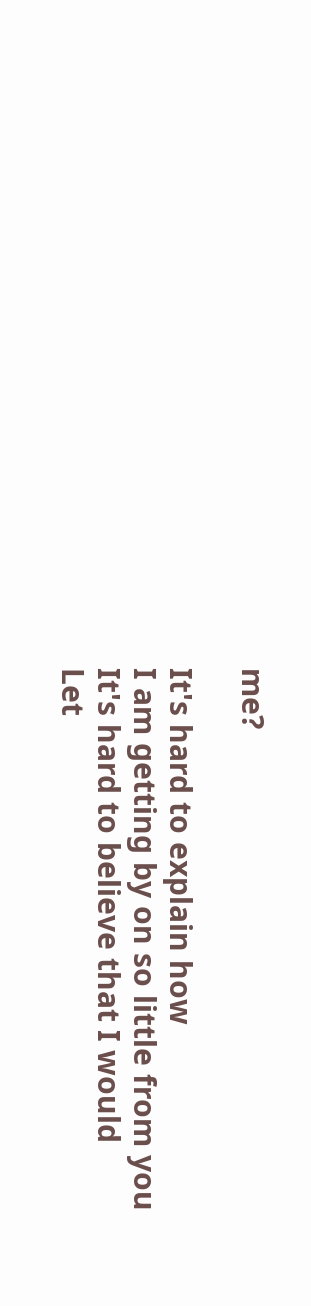me?

It's hard to explain how
I am getting by on so little from you
It's hard to believe that I would
Let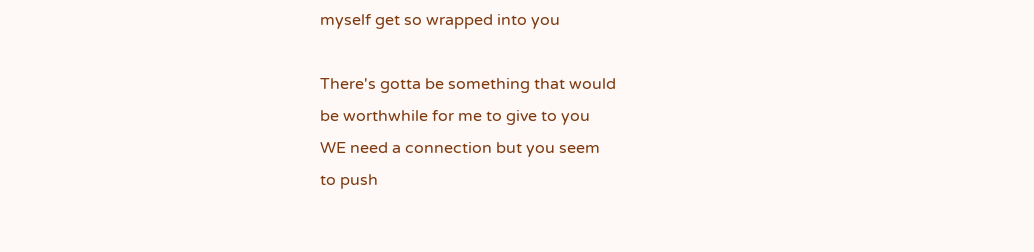myself get so wrapped into you

There's gotta be something that would
be worthwhile for me to give to you
WE need a connection but you seem
to push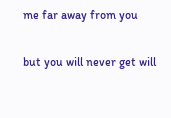me far away from you

but you will never get will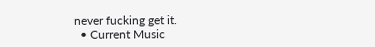never fucking get it.
  • Current Music